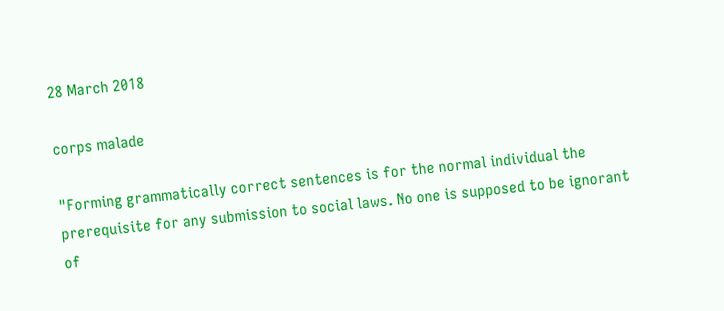28 March 2018

corps malade

"Forming grammatically correct sentences is for the normal individual the prerequisite for any submission to social laws. No one is supposed to be ignorant of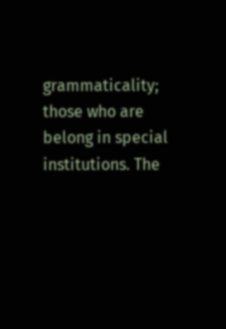grammaticality; those who are belong in special institutions. The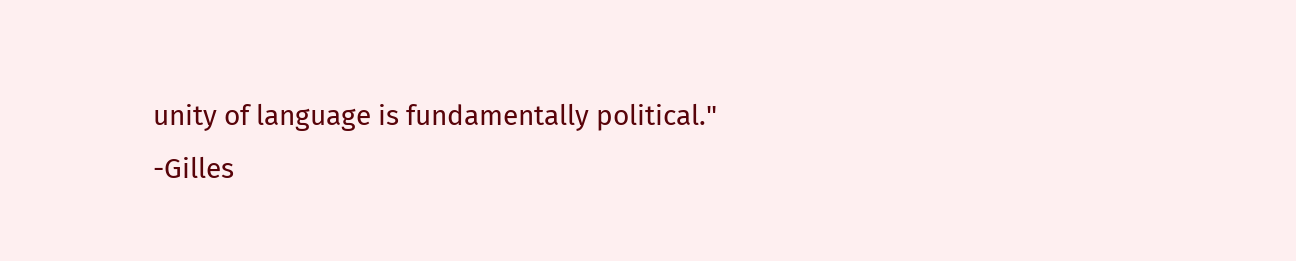unity of language is fundamentally political."
-Gilles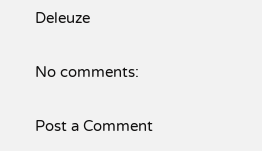Deleuze

No comments:

Post a Comment